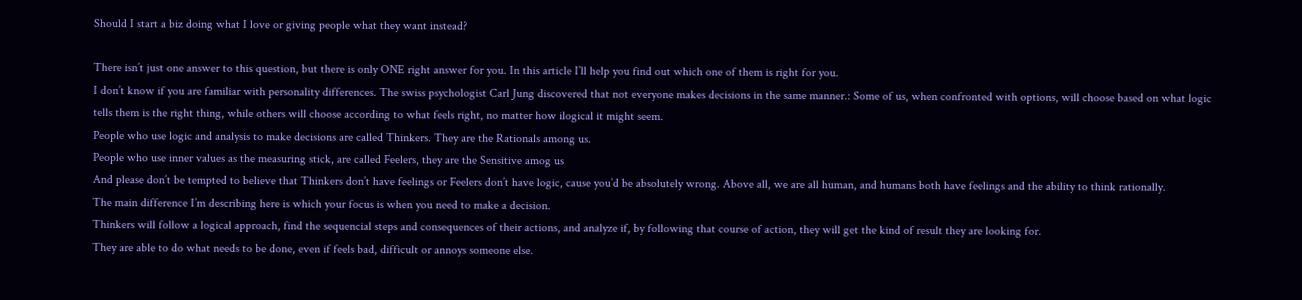Should I start a biz doing what I love or giving people what they want instead?

There isn’t just one answer to this question, but there is only ONE right answer for you. In this article I’ll help you find out which one of them is right for you.
I don’t know if you are familiar with personality differences. The swiss psychologist Carl Jung discovered that not everyone makes decisions in the same manner.: Some of us, when confronted with options, will choose based on what logic tells them is the right thing, while others will choose according to what feels right, no matter how ilogical it might seem.
People who use logic and analysis to make decisions are called Thinkers. They are the Rationals among us.
People who use inner values as the measuring stick, are called Feelers, they are the Sensitive amog us
And please don’t be tempted to believe that Thinkers don’t have feelings or Feelers don’t have logic, cause you’d be absolutely wrong. Above all, we are all human, and humans both have feelings and the ability to think rationally.
The main difference I’m describing here is which your focus is when you need to make a decision.
Thinkers will follow a logical approach, find the sequencial steps and consequences of their actions, and analyze if, by following that course of action, they will get the kind of result they are looking for.
They are able to do what needs to be done, even if feels bad, difficult or annoys someone else.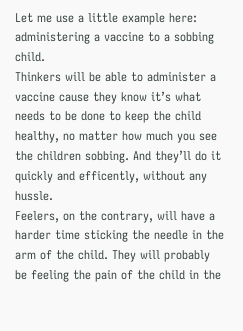Let me use a little example here: administering a vaccine to a sobbing child.
Thinkers will be able to administer a vaccine cause they know it’s what needs to be done to keep the child healthy, no matter how much you see the children sobbing. And they’ll do it quickly and efficently, without any hussle.
Feelers, on the contrary, will have a harder time sticking the needle in the arm of the child. They will probably be feeling the pain of the child in the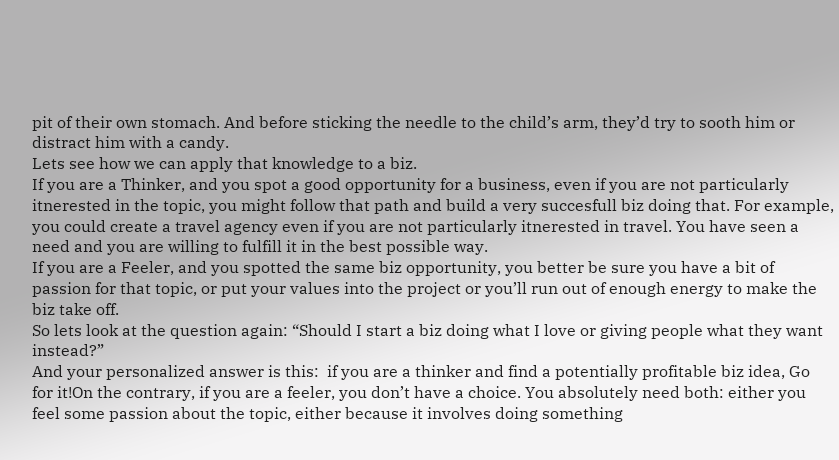pit of their own stomach. And before sticking the needle to the child’s arm, they’d try to sooth him or distract him with a candy.
Lets see how we can apply that knowledge to a biz.
If you are a Thinker, and you spot a good opportunity for a business, even if you are not particularly itnerested in the topic, you might follow that path and build a very succesfull biz doing that. For example, you could create a travel agency even if you are not particularly itnerested in travel. You have seen a need and you are willing to fulfill it in the best possible way.
If you are a Feeler, and you spotted the same biz opportunity, you better be sure you have a bit of passion for that topic, or put your values into the project or you’ll run out of enough energy to make the biz take off.
So lets look at the question again: “Should I start a biz doing what I love or giving people what they want instead?”
And your personalized answer is this:  if you are a thinker and find a potentially profitable biz idea, Go for it!On the contrary, if you are a feeler, you don’t have a choice. You absolutely need both: either you feel some passion about the topic, either because it involves doing something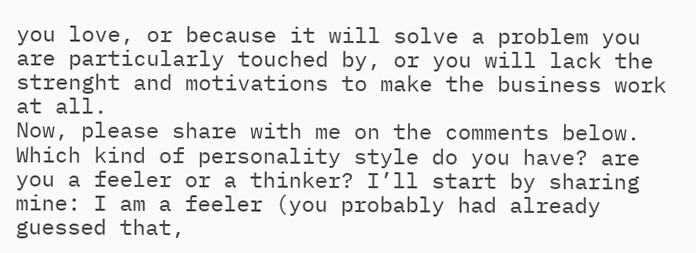you love, or because it will solve a problem you are particularly touched by, or you will lack the strenght and motivations to make the business work at all.
Now, please share with me on the comments below. Which kind of personality style do you have? are you a feeler or a thinker? I’ll start by sharing mine: I am a feeler (you probably had already guessed that,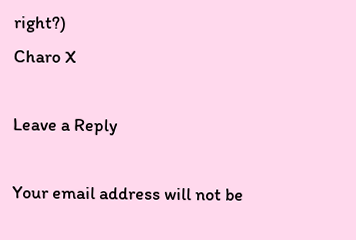right?)
Charo X

Leave a Reply

Your email address will not be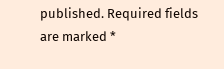published. Required fields are marked *